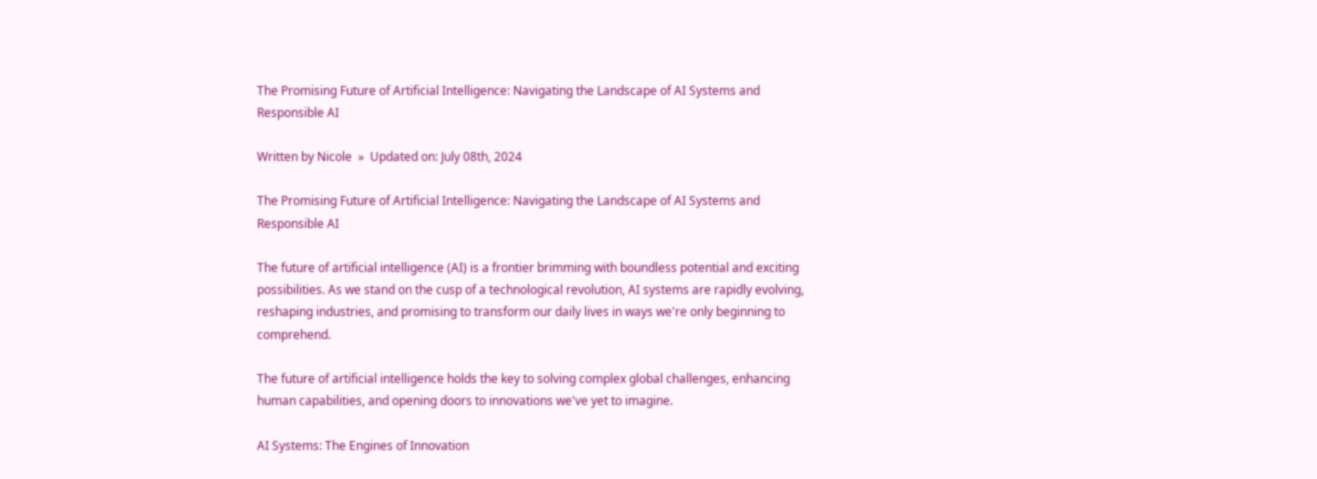The Promising Future of Artificial Intelligence: Navigating the Landscape of AI Systems and Responsible AI

Written by Nicole  »  Updated on: July 08th, 2024

The Promising Future of Artificial Intelligence: Navigating the Landscape of AI Systems and Responsible AI

The future of artificial intelligence (AI) is a frontier brimming with boundless potential and exciting possibilities. As we stand on the cusp of a technological revolution, AI systems are rapidly evolving, reshaping industries, and promising to transform our daily lives in ways we're only beginning to comprehend.

The future of artificial intelligence holds the key to solving complex global challenges, enhancing human capabilities, and opening doors to innovations we've yet to imagine.

AI Systems: The Engines of Innovation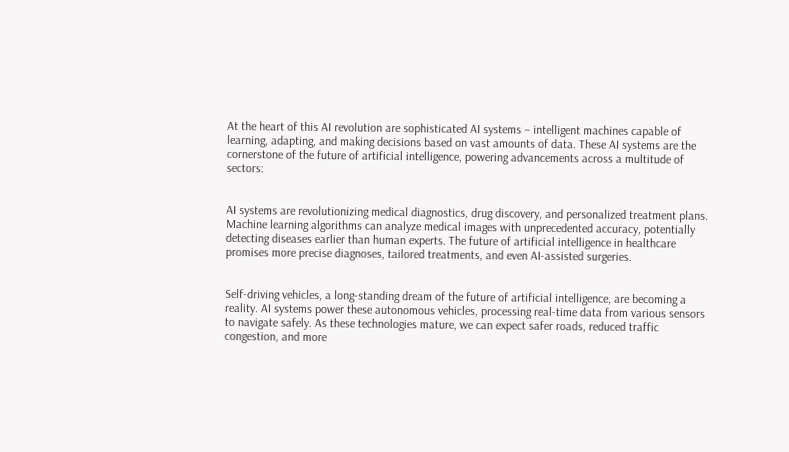At the heart of this AI revolution are sophisticated AI systems – intelligent machines capable of learning, adapting, and making decisions based on vast amounts of data. These AI systems are the cornerstone of the future of artificial intelligence, powering advancements across a multitude of sectors:


AI systems are revolutionizing medical diagnostics, drug discovery, and personalized treatment plans. Machine learning algorithms can analyze medical images with unprecedented accuracy, potentially detecting diseases earlier than human experts. The future of artificial intelligence in healthcare promises more precise diagnoses, tailored treatments, and even AI-assisted surgeries.


Self-driving vehicles, a long-standing dream of the future of artificial intelligence, are becoming a reality. AI systems power these autonomous vehicles, processing real-time data from various sensors to navigate safely. As these technologies mature, we can expect safer roads, reduced traffic congestion, and more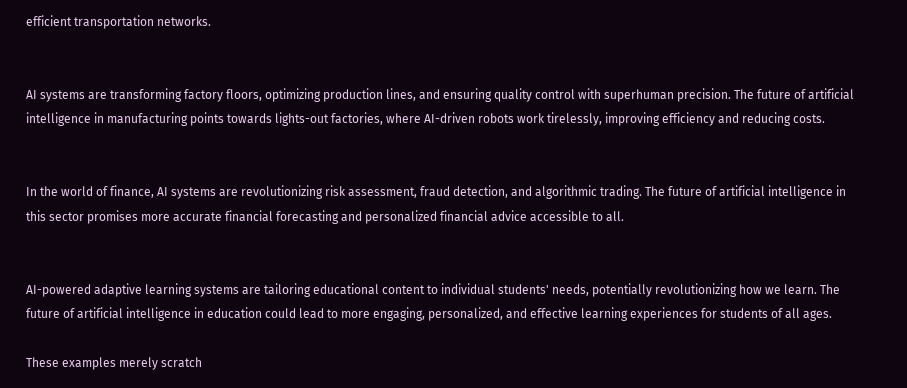efficient transportation networks.


AI systems are transforming factory floors, optimizing production lines, and ensuring quality control with superhuman precision. The future of artificial intelligence in manufacturing points towards lights-out factories, where AI-driven robots work tirelessly, improving efficiency and reducing costs.


In the world of finance, AI systems are revolutionizing risk assessment, fraud detection, and algorithmic trading. The future of artificial intelligence in this sector promises more accurate financial forecasting and personalized financial advice accessible to all.


AI-powered adaptive learning systems are tailoring educational content to individual students' needs, potentially revolutionizing how we learn. The future of artificial intelligence in education could lead to more engaging, personalized, and effective learning experiences for students of all ages.

These examples merely scratch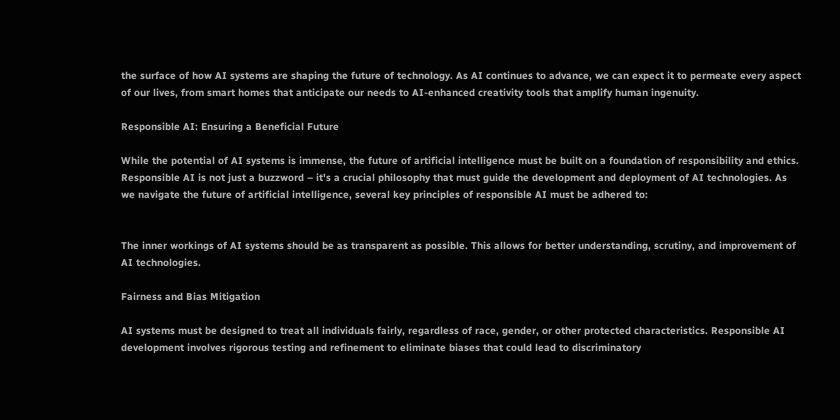the surface of how AI systems are shaping the future of technology. As AI continues to advance, we can expect it to permeate every aspect of our lives, from smart homes that anticipate our needs to AI-enhanced creativity tools that amplify human ingenuity.

Responsible AI: Ensuring a Beneficial Future

While the potential of AI systems is immense, the future of artificial intelligence must be built on a foundation of responsibility and ethics. Responsible AI is not just a buzzword – it's a crucial philosophy that must guide the development and deployment of AI technologies. As we navigate the future of artificial intelligence, several key principles of responsible AI must be adhered to:


The inner workings of AI systems should be as transparent as possible. This allows for better understanding, scrutiny, and improvement of AI technologies.

Fairness and Bias Mitigation

AI systems must be designed to treat all individuals fairly, regardless of race, gender, or other protected characteristics. Responsible AI development involves rigorous testing and refinement to eliminate biases that could lead to discriminatory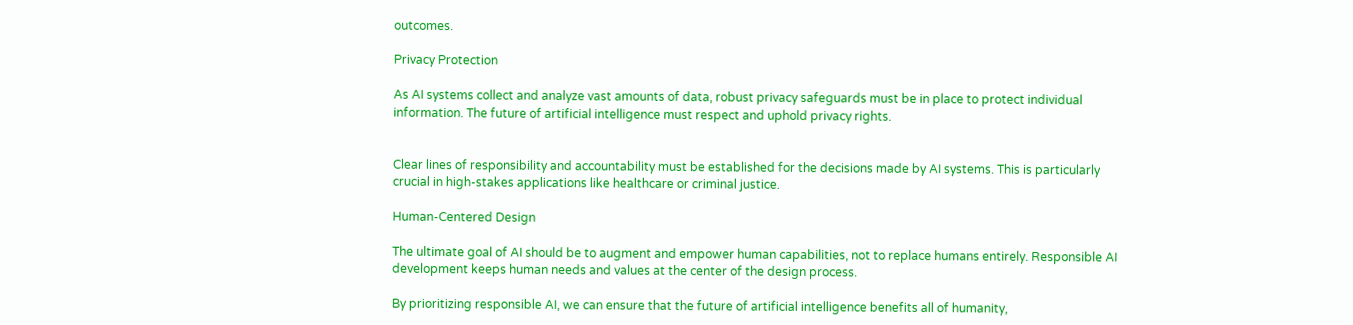outcomes.

Privacy Protection

As AI systems collect and analyze vast amounts of data, robust privacy safeguards must be in place to protect individual information. The future of artificial intelligence must respect and uphold privacy rights.


Clear lines of responsibility and accountability must be established for the decisions made by AI systems. This is particularly crucial in high-stakes applications like healthcare or criminal justice.

Human-Centered Design

The ultimate goal of AI should be to augment and empower human capabilities, not to replace humans entirely. Responsible AI development keeps human needs and values at the center of the design process.

By prioritizing responsible AI, we can ensure that the future of artificial intelligence benefits all of humanity,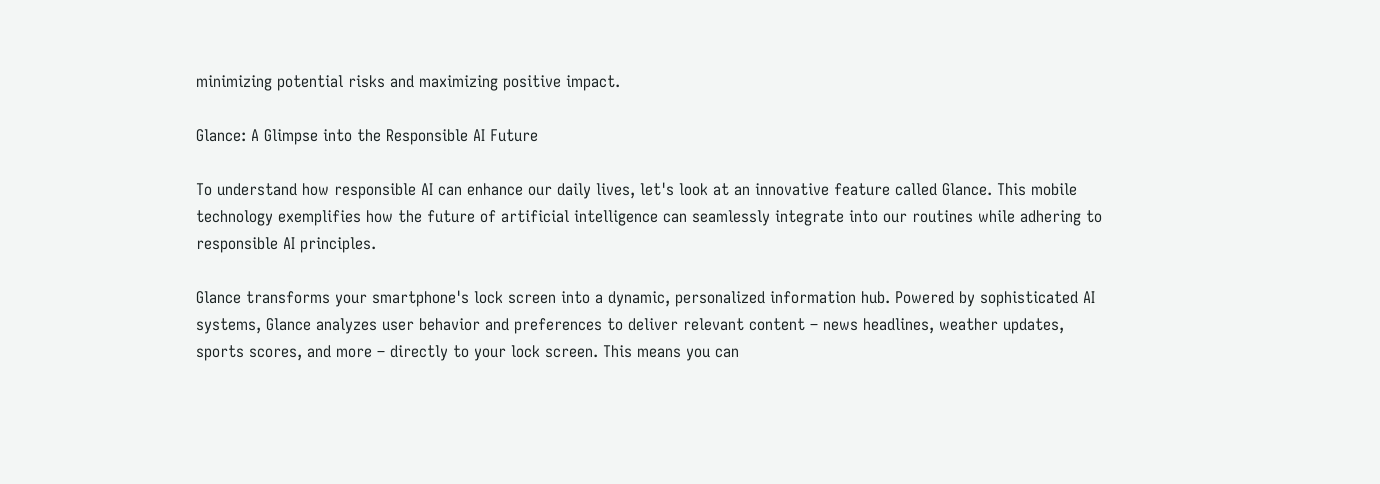minimizing potential risks and maximizing positive impact.

Glance: A Glimpse into the Responsible AI Future

To understand how responsible AI can enhance our daily lives, let's look at an innovative feature called Glance. This mobile technology exemplifies how the future of artificial intelligence can seamlessly integrate into our routines while adhering to responsible AI principles.

Glance transforms your smartphone's lock screen into a dynamic, personalized information hub. Powered by sophisticated AI systems, Glance analyzes user behavior and preferences to deliver relevant content – news headlines, weather updates, sports scores, and more – directly to your lock screen. This means you can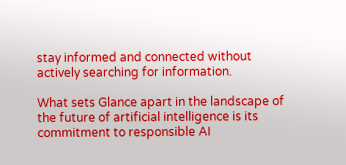stay informed and connected without actively searching for information.

What sets Glance apart in the landscape of the future of artificial intelligence is its commitment to responsible AI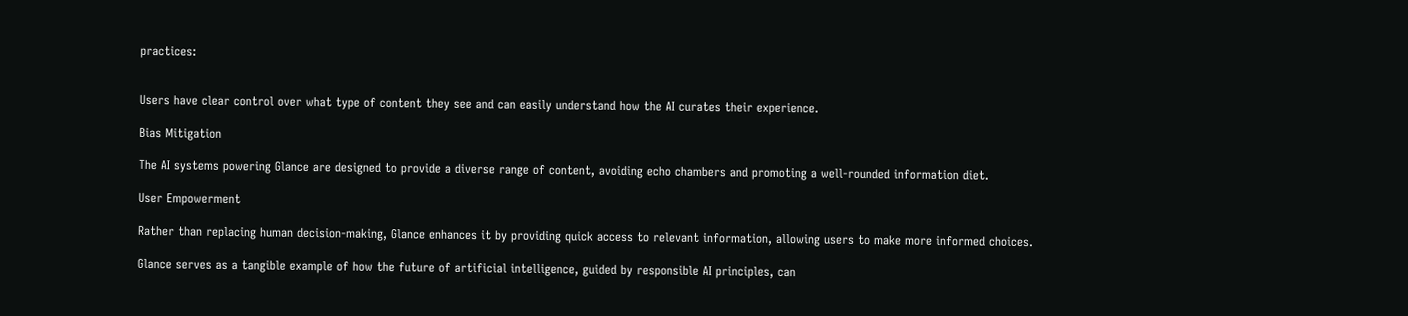practices:


Users have clear control over what type of content they see and can easily understand how the AI curates their experience.

Bias Mitigation

The AI systems powering Glance are designed to provide a diverse range of content, avoiding echo chambers and promoting a well-rounded information diet.

User Empowerment

Rather than replacing human decision-making, Glance enhances it by providing quick access to relevant information, allowing users to make more informed choices.

Glance serves as a tangible example of how the future of artificial intelligence, guided by responsible AI principles, can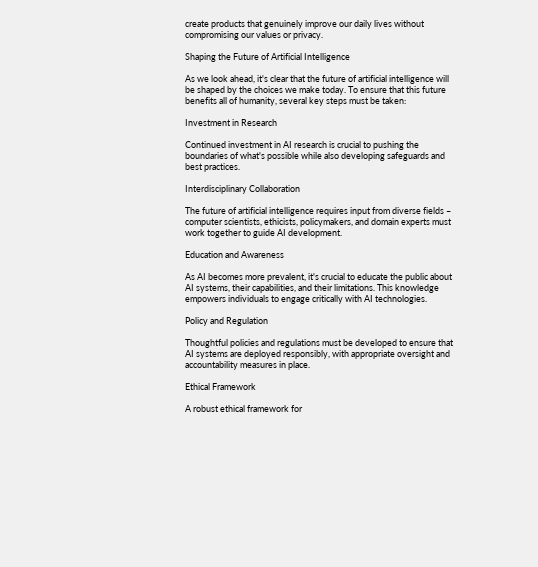create products that genuinely improve our daily lives without compromising our values or privacy.

Shaping the Future of Artificial Intelligence

As we look ahead, it's clear that the future of artificial intelligence will be shaped by the choices we make today. To ensure that this future benefits all of humanity, several key steps must be taken:

Investment in Research

Continued investment in AI research is crucial to pushing the boundaries of what's possible while also developing safeguards and best practices.

Interdisciplinary Collaboration

The future of artificial intelligence requires input from diverse fields – computer scientists, ethicists, policymakers, and domain experts must work together to guide AI development.

Education and Awareness

As AI becomes more prevalent, it's crucial to educate the public about AI systems, their capabilities, and their limitations. This knowledge empowers individuals to engage critically with AI technologies.

Policy and Regulation

Thoughtful policies and regulations must be developed to ensure that AI systems are deployed responsibly, with appropriate oversight and accountability measures in place.

Ethical Framework

A robust ethical framework for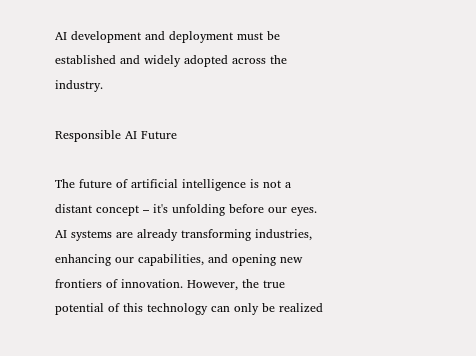AI development and deployment must be established and widely adopted across the industry.

Responsible AI Future

The future of artificial intelligence is not a distant concept – it's unfolding before our eyes. AI systems are already transforming industries, enhancing our capabilities, and opening new frontiers of innovation. However, the true potential of this technology can only be realized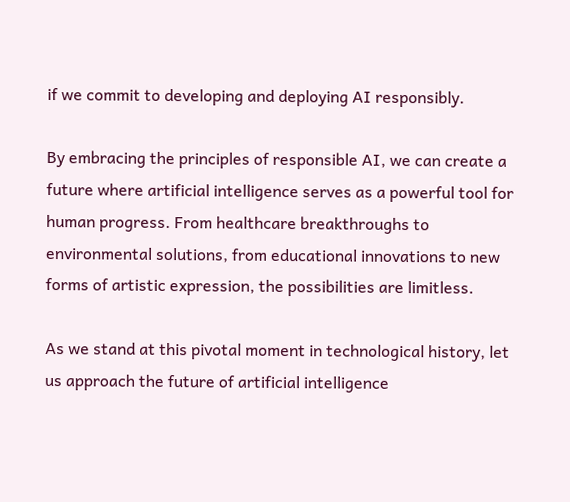if we commit to developing and deploying AI responsibly.

By embracing the principles of responsible AI, we can create a future where artificial intelligence serves as a powerful tool for human progress. From healthcare breakthroughs to environmental solutions, from educational innovations to new forms of artistic expression, the possibilities are limitless.

As we stand at this pivotal moment in technological history, let us approach the future of artificial intelligence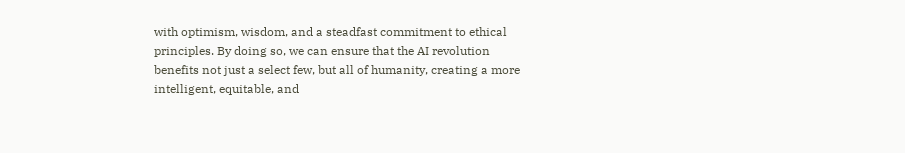with optimism, wisdom, and a steadfast commitment to ethical principles. By doing so, we can ensure that the AI revolution benefits not just a select few, but all of humanity, creating a more intelligent, equitable, and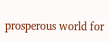prosperous world for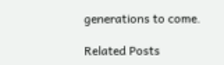generations to come.

Related Posts